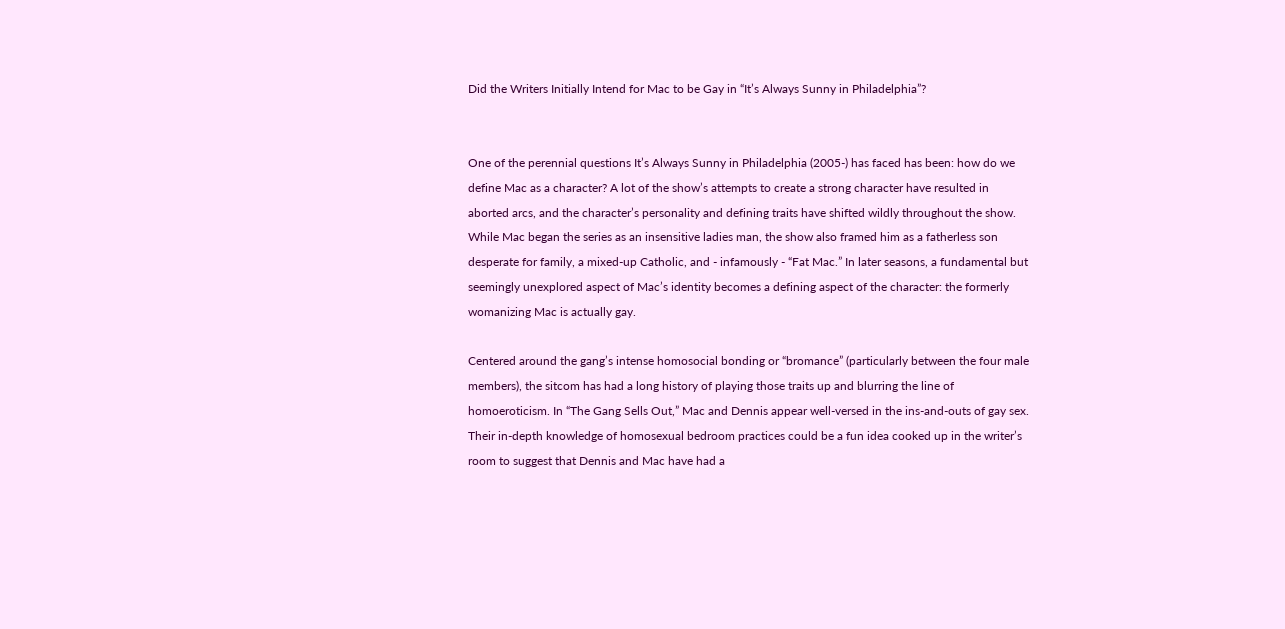Did the Writers Initially Intend for Mac to be Gay in “It’s Always Sunny in Philadelphia”?


One of the perennial questions It’s Always Sunny in Philadelphia (2005-) has faced has been: how do we define Mac as a character? A lot of the show’s attempts to create a strong character have resulted in aborted arcs, and the character’s personality and defining traits have shifted wildly throughout the show. While Mac began the series as an insensitive ladies man, the show also framed him as a fatherless son desperate for family, a mixed-up Catholic, and - infamously - “Fat Mac.” In later seasons, a fundamental but seemingly unexplored aspect of Mac’s identity becomes a defining aspect of the character: the formerly womanizing Mac is actually gay.

Centered around the gang’s intense homosocial bonding or “bromance” (particularly between the four male members), the sitcom has had a long history of playing those traits up and blurring the line of homoeroticism. In “The Gang Sells Out,” Mac and Dennis appear well-versed in the ins-and-outs of gay sex. Their in-depth knowledge of homosexual bedroom practices could be a fun idea cooked up in the writer’s room to suggest that Dennis and Mac have had a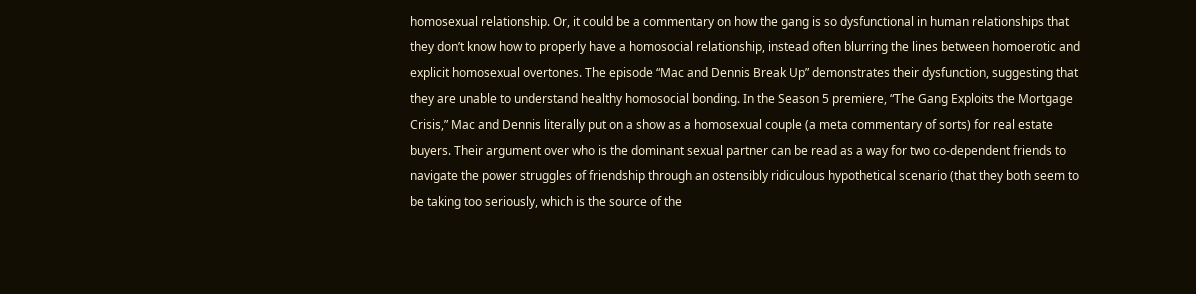homosexual relationship. Or, it could be a commentary on how the gang is so dysfunctional in human relationships that they don’t know how to properly have a homosocial relationship, instead often blurring the lines between homoerotic and explicit homosexual overtones. The episode “Mac and Dennis Break Up” demonstrates their dysfunction, suggesting that they are unable to understand healthy homosocial bonding. In the Season 5 premiere, “The Gang Exploits the Mortgage Crisis,” Mac and Dennis literally put on a show as a homosexual couple (a meta commentary of sorts) for real estate buyers. Their argument over who is the dominant sexual partner can be read as a way for two co-dependent friends to navigate the power struggles of friendship through an ostensibly ridiculous hypothetical scenario (that they both seem to be taking too seriously, which is the source of the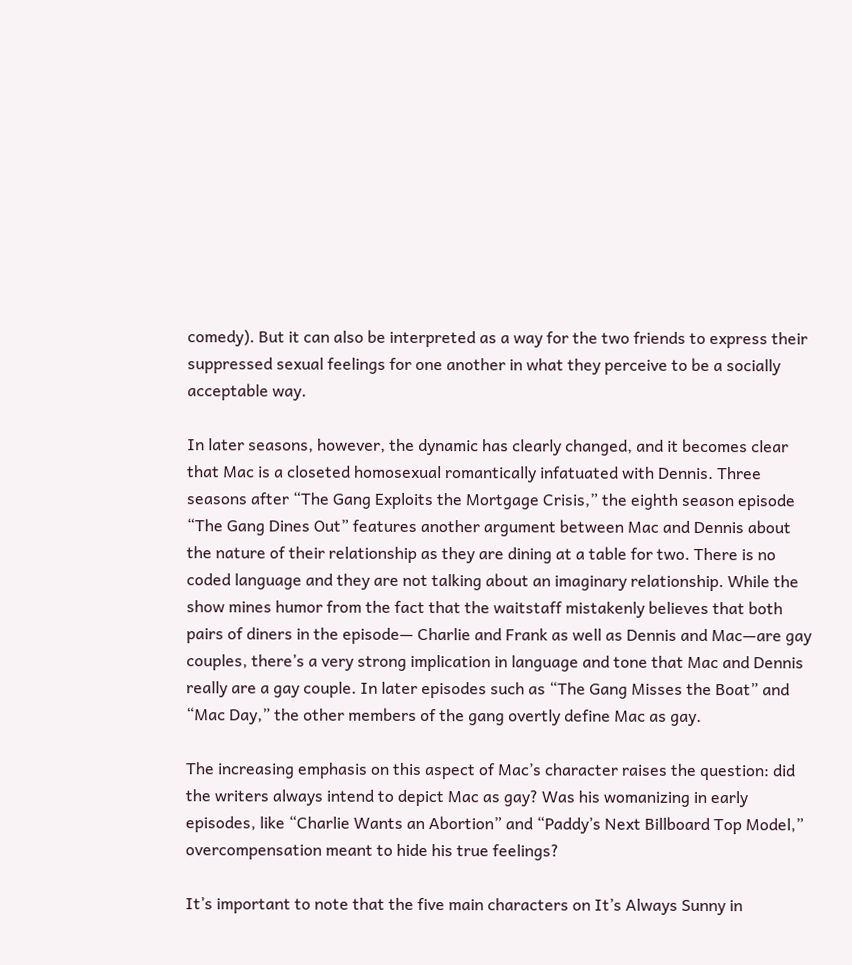comedy). But it can also be interpreted as a way for the two friends to express their suppressed sexual feelings for one another in what they perceive to be a socially acceptable way.

In later seasons, however, the dynamic has clearly changed, and it becomes clear that Mac is a closeted homosexual romantically infatuated with Dennis. Three seasons after “The Gang Exploits the Mortgage Crisis,” the eighth season episode “The Gang Dines Out” features another argument between Mac and Dennis about the nature of their relationship as they are dining at a table for two. There is no coded language and they are not talking about an imaginary relationship. While the show mines humor from the fact that the waitstaff mistakenly believes that both pairs of diners in the episode— Charlie and Frank as well as Dennis and Mac—are gay couples, there’s a very strong implication in language and tone that Mac and Dennis really are a gay couple. In later episodes such as “The Gang Misses the Boat” and “Mac Day,” the other members of the gang overtly define Mac as gay.

The increasing emphasis on this aspect of Mac’s character raises the question: did the writers always intend to depict Mac as gay? Was his womanizing in early episodes, like “Charlie Wants an Abortion” and “Paddy’s Next Billboard Top Model,” overcompensation meant to hide his true feelings?

It’s important to note that the five main characters on It’s Always Sunny in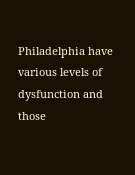Philadelphia have various levels of dysfunction and those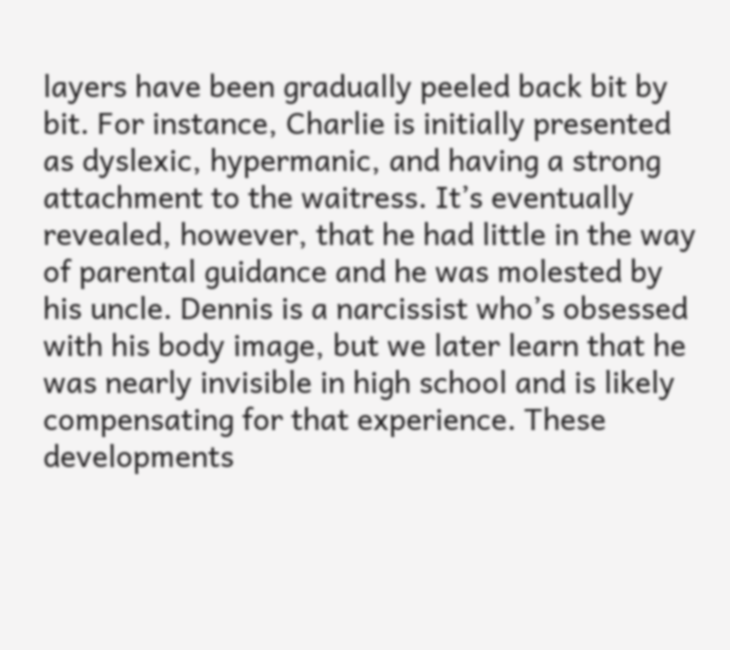layers have been gradually peeled back bit by bit. For instance, Charlie is initially presented as dyslexic, hypermanic, and having a strong attachment to the waitress. It’s eventually revealed, however, that he had little in the way of parental guidance and he was molested by his uncle. Dennis is a narcissist who’s obsessed with his body image, but we later learn that he was nearly invisible in high school and is likely compensating for that experience. These developments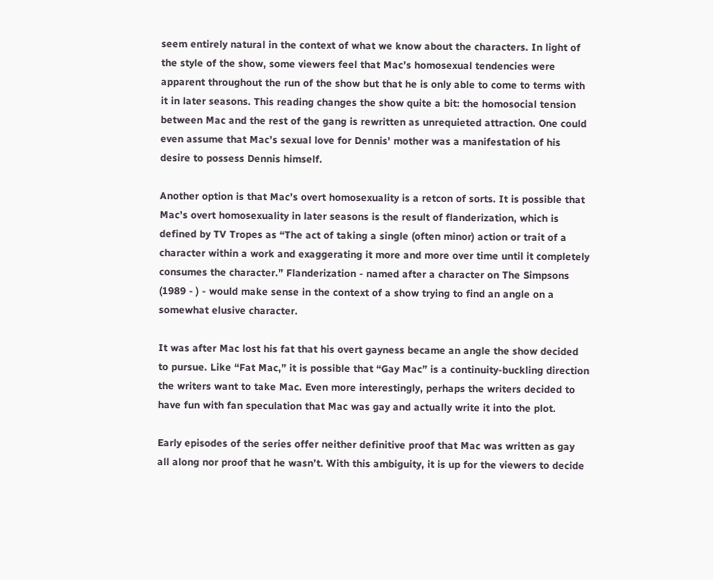seem entirely natural in the context of what we know about the characters. In light of the style of the show, some viewers feel that Mac’s homosexual tendencies were apparent throughout the run of the show but that he is only able to come to terms with it in later seasons. This reading changes the show quite a bit: the homosocial tension between Mac and the rest of the gang is rewritten as unrequieted attraction. One could even assume that Mac’s sexual love for Dennis’ mother was a manifestation of his desire to possess Dennis himself.

Another option is that Mac’s overt homosexuality is a retcon of sorts. It is possible that Mac’s overt homosexuality in later seasons is the result of flanderization, which is defined by TV Tropes as “The act of taking a single (often minor) action or trait of a character within a work and exaggerating it more and more over time until it completely consumes the character.” Flanderization - named after a character on The Simpsons (1989 - ) - would make sense in the context of a show trying to find an angle on a somewhat elusive character.

It was after Mac lost his fat that his overt gayness became an angle the show decided to pursue. Like “Fat Mac,” it is possible that “Gay Mac” is a continuity-buckling direction the writers want to take Mac. Even more interestingly, perhaps the writers decided to have fun with fan speculation that Mac was gay and actually write it into the plot.

Early episodes of the series offer neither definitive proof that Mac was written as gay all along nor proof that he wasn’t. With this ambiguity, it is up for the viewers to decide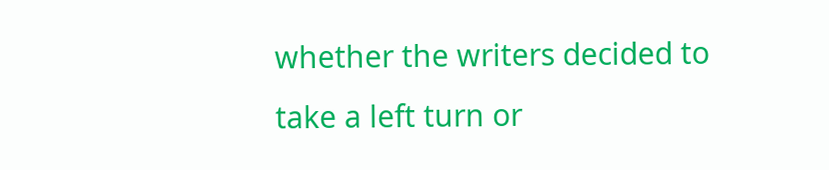whether the writers decided to take a left turn or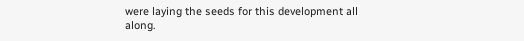were laying the seeds for this development all along.